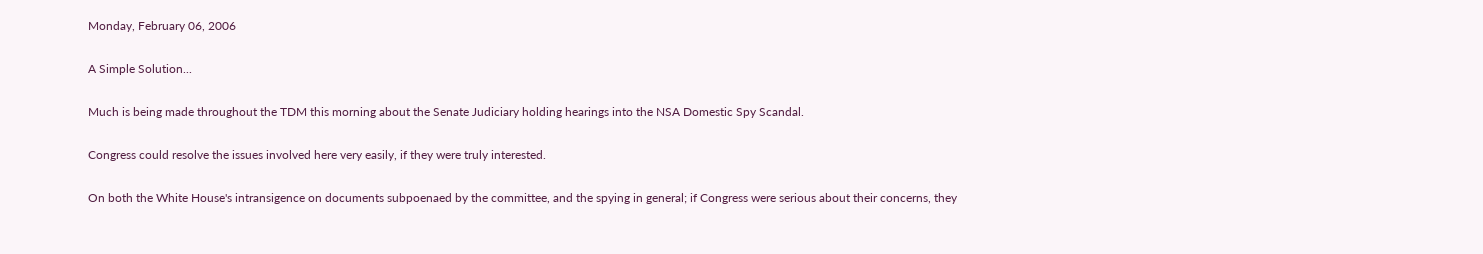Monday, February 06, 2006

A Simple Solution...

Much is being made throughout the TDM this morning about the Senate Judiciary holding hearings into the NSA Domestic Spy Scandal.

Congress could resolve the issues involved here very easily, if they were truly interested.

On both the White House's intransigence on documents subpoenaed by the committee, and the spying in general; if Congress were serious about their concerns, they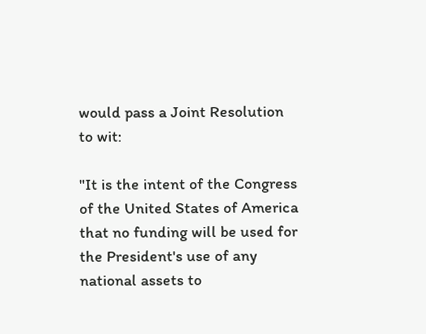would pass a Joint Resolution to wit:

"It is the intent of the Congress of the United States of America that no funding will be used for the President's use of any national assets to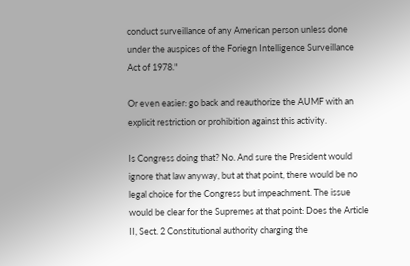conduct surveillance of any American person unless done under the auspices of the Foriegn Intelligence Surveillance Act of 1978."

Or even easier: go back and reauthorize the AUMF with an explicit restriction or prohibition against this activity.

Is Congress doing that? No. And sure the President would ignore that law anyway, but at that point, there would be no legal choice for the Congress but impeachment. The issue would be clear for the Supremes at that point: Does the Article II, Sect. 2 Constitutional authority charging the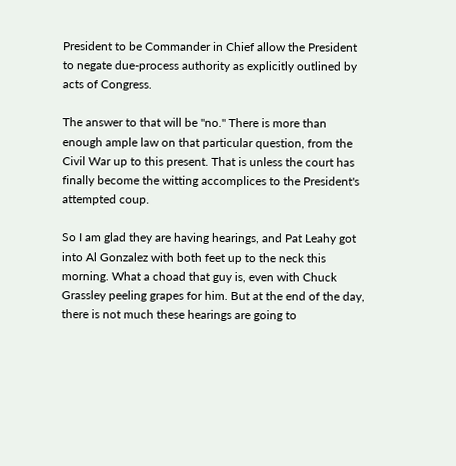President to be Commander in Chief allow the President to negate due-process authority as explicitly outlined by acts of Congress.

The answer to that will be "no." There is more than enough ample law on that particular question, from the Civil War up to this present. That is unless the court has finally become the witting accomplices to the President's attempted coup.

So I am glad they are having hearings, and Pat Leahy got into Al Gonzalez with both feet up to the neck this morning. What a choad that guy is, even with Chuck Grassley peeling grapes for him. But at the end of the day, there is not much these hearings are going to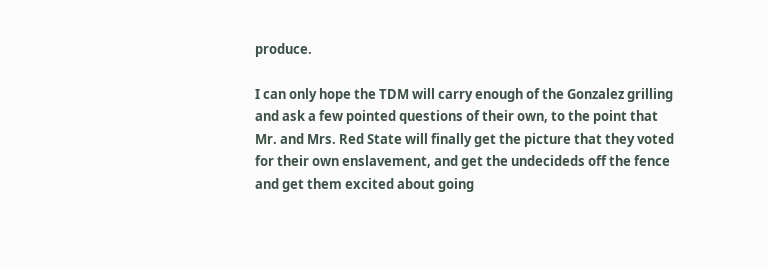produce.

I can only hope the TDM will carry enough of the Gonzalez grilling and ask a few pointed questions of their own, to the point that Mr. and Mrs. Red State will finally get the picture that they voted for their own enslavement, and get the undecideds off the fence and get them excited about going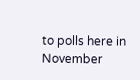to polls here in November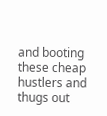and booting these cheap hustlers and thugs out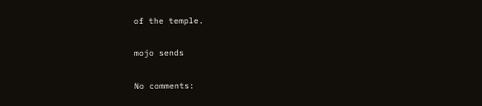of the temple.

mojo sends

No comments: